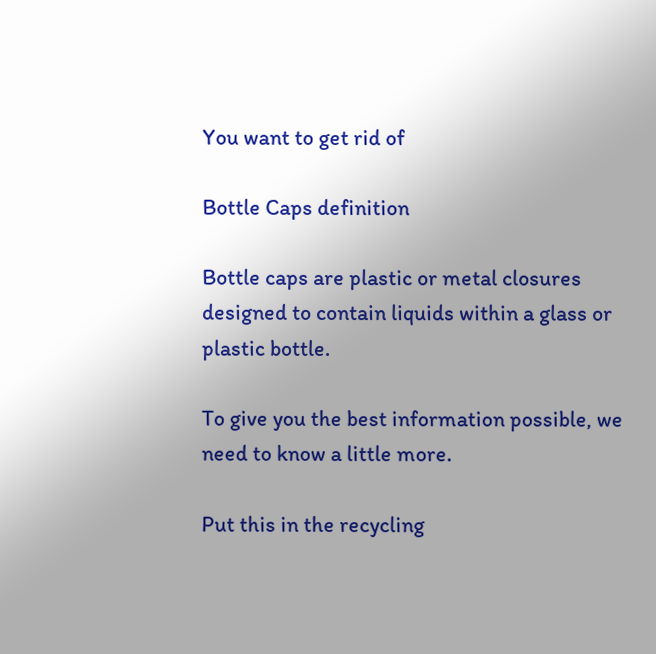You want to get rid of

Bottle Caps definition

Bottle caps are plastic or metal closures designed to contain liquids within a glass or plastic bottle.

To give you the best information possible, we need to know a little more.

Put this in the recycling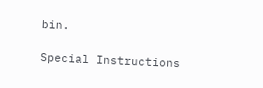bin.

Special Instructions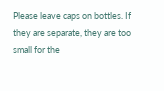Please leave caps on bottles. If they are separate, they are too small for the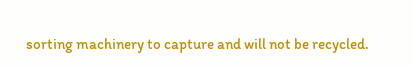sorting machinery to capture and will not be recycled.